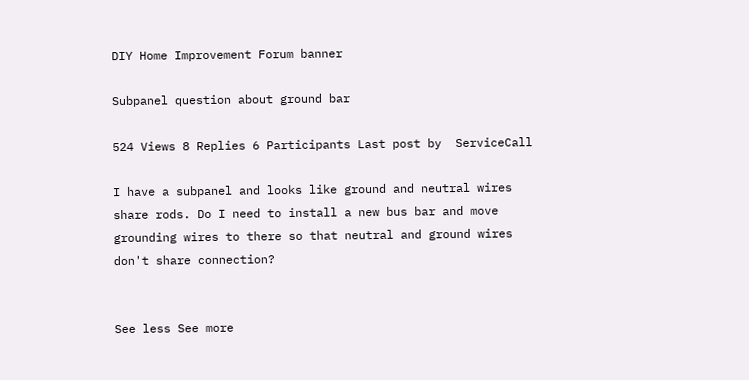DIY Home Improvement Forum banner

Subpanel question about ground bar

524 Views 8 Replies 6 Participants Last post by  ServiceCall

I have a subpanel and looks like ground and neutral wires share rods. Do I need to install a new bus bar and move grounding wires to there so that neutral and ground wires don't share connection?


See less See more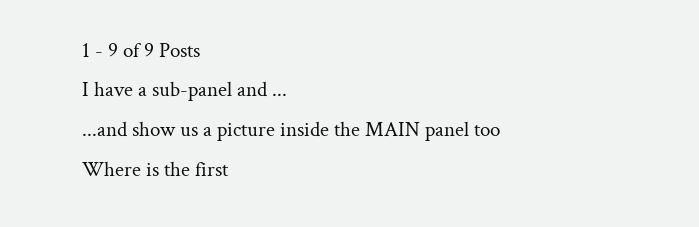1 - 9 of 9 Posts
I have a sub-panel and ...
...and show us a picture inside the MAIN panel too
Where is the first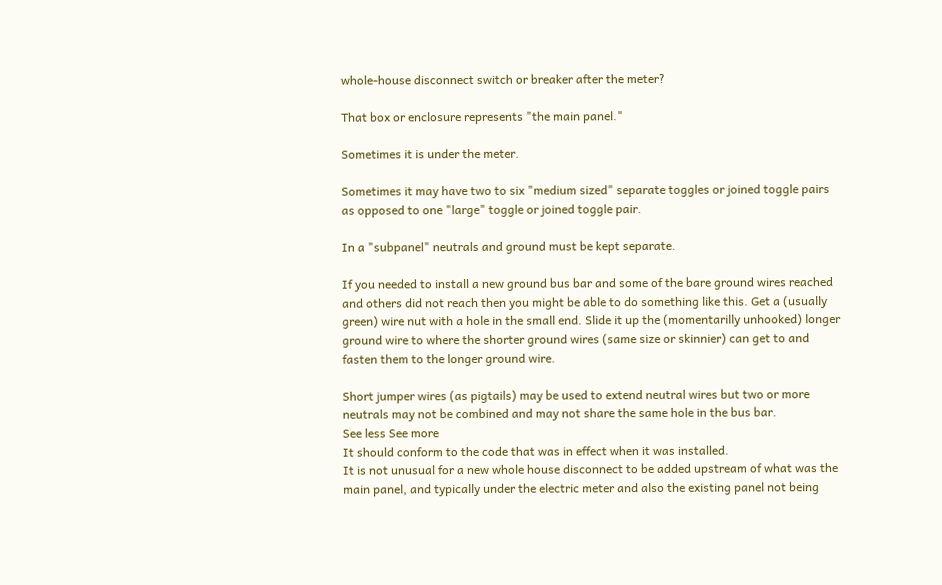whole-house disconnect switch or breaker after the meter?

That box or enclosure represents "the main panel."

Sometimes it is under the meter.

Sometimes it may have two to six "medium sized" separate toggles or joined toggle pairs as opposed to one "large" toggle or joined toggle pair.

In a "subpanel" neutrals and ground must be kept separate.

If you needed to install a new ground bus bar and some of the bare ground wires reached and others did not reach then you might be able to do something like this. Get a (usually green) wire nut with a hole in the small end. Slide it up the (momentarilly unhooked) longer ground wire to where the shorter ground wires (same size or skinnier) can get to and fasten them to the longer ground wire.

Short jumper wires (as pigtails) may be used to extend neutral wires but two or more neutrals may not be combined and may not share the same hole in the bus bar.
See less See more
It should conform to the code that was in effect when it was installed.
It is not unusual for a new whole house disconnect to be added upstream of what was the main panel, and typically under the electric meter and also the existing panel not being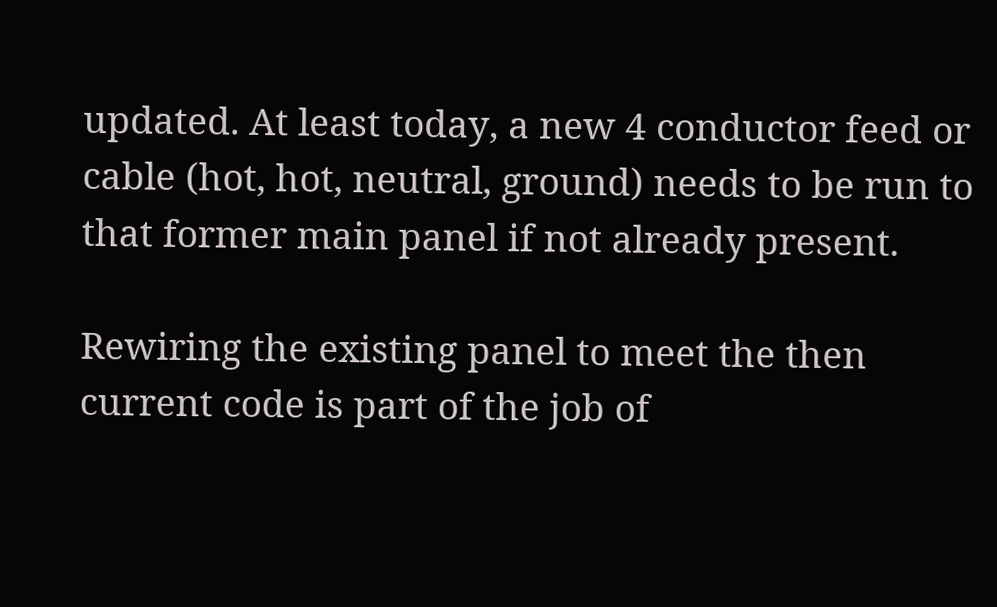updated. At least today, a new 4 conductor feed or cable (hot, hot, neutral, ground) needs to be run to that former main panel if not already present.

Rewiring the existing panel to meet the then current code is part of the job of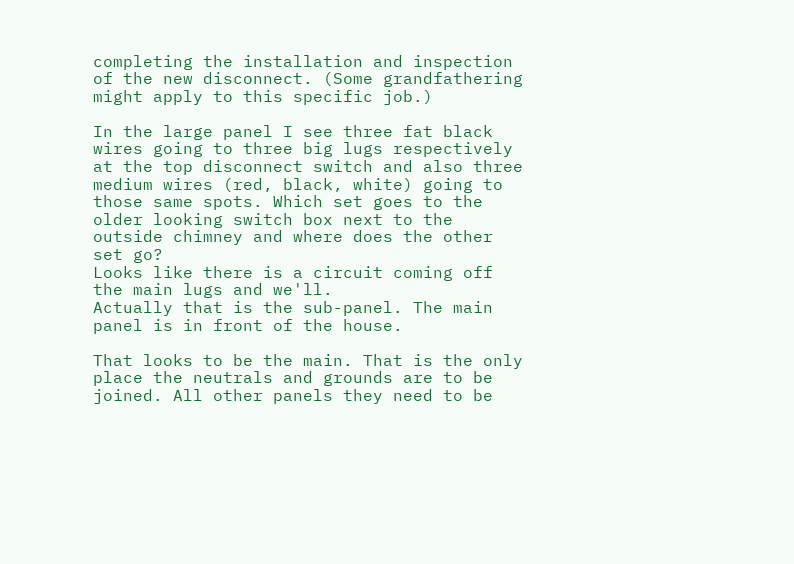completing the installation and inspection of the new disconnect. (Some grandfathering might apply to this specific job.)

In the large panel I see three fat black wires going to three big lugs respectively at the top disconnect switch and also three medium wires (red, black, white) going to those same spots. Which set goes to the older looking switch box next to the outside chimney and where does the other set go?
Looks like there is a circuit coming off the main lugs and we'll.
Actually that is the sub-panel. The main panel is in front of the house.

That looks to be the main. That is the only place the neutrals and grounds are to be joined. All other panels they need to be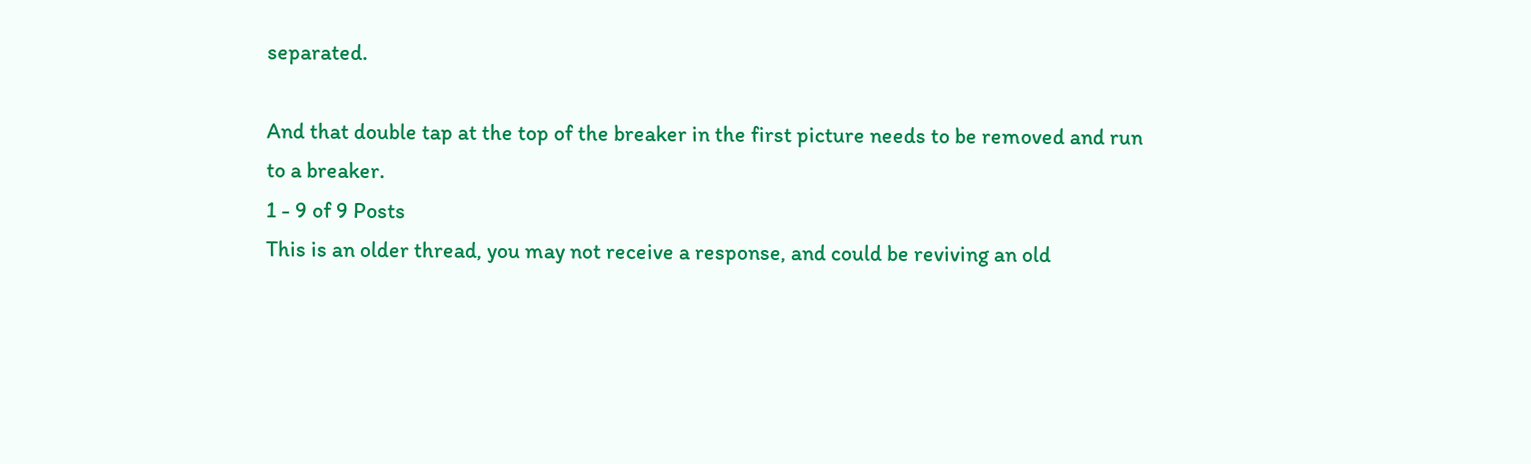separated.

And that double tap at the top of the breaker in the first picture needs to be removed and run to a breaker.
1 - 9 of 9 Posts
This is an older thread, you may not receive a response, and could be reviving an old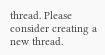thread. Please consider creating a new thread.